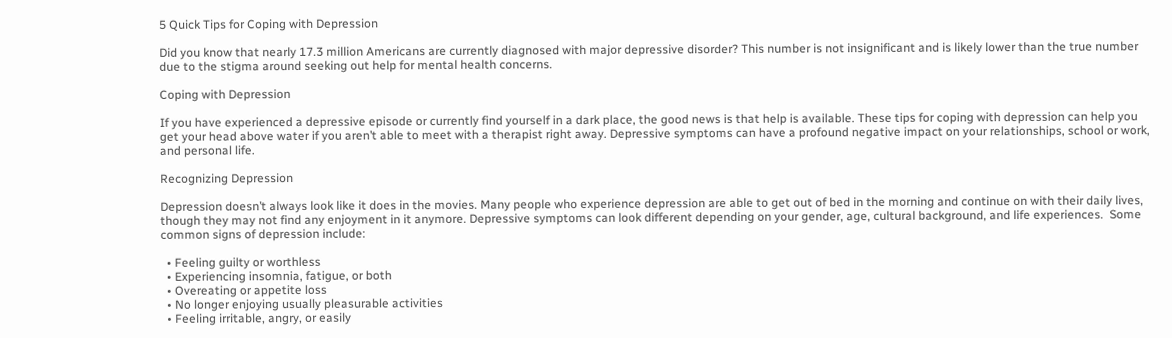5 Quick Tips for Coping with Depression

Did you know that nearly 17.3 million Americans are currently diagnosed with major depressive disorder? This number is not insignificant and is likely lower than the true number due to the stigma around seeking out help for mental health concerns.

Coping with Depression

If you have experienced a depressive episode or currently find yourself in a dark place, the good news is that help is available. These tips for coping with depression can help you get your head above water if you aren’t able to meet with a therapist right away. Depressive symptoms can have a profound negative impact on your relationships, school or work, and personal life.

Recognizing Depression

Depression doesn’t always look like it does in the movies. Many people who experience depression are able to get out of bed in the morning and continue on with their daily lives, though they may not find any enjoyment in it anymore. Depressive symptoms can look different depending on your gender, age, cultural background, and life experiences.  Some common signs of depression include:

  • Feeling guilty or worthless
  • Experiencing insomnia, fatigue, or both
  • Overeating or appetite loss
  • No longer enjoying usually pleasurable activities
  • Feeling irritable, angry, or easily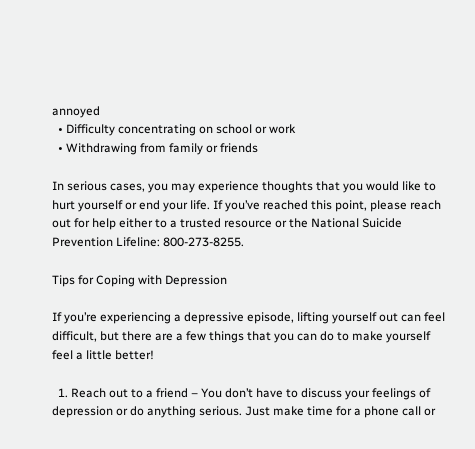annoyed
  • Difficulty concentrating on school or work
  • Withdrawing from family or friends

In serious cases, you may experience thoughts that you would like to hurt yourself or end your life. If you’ve reached this point, please reach out for help either to a trusted resource or the National Suicide Prevention Lifeline: 800-273-8255.

Tips for Coping with Depression

If you’re experiencing a depressive episode, lifting yourself out can feel difficult, but there are a few things that you can do to make yourself feel a little better!

  1. Reach out to a friend – You don’t have to discuss your feelings of depression or do anything serious. Just make time for a phone call or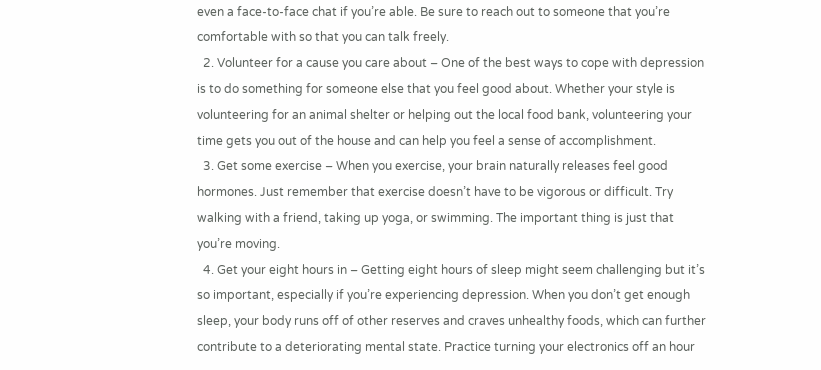even a face-to-face chat if you’re able. Be sure to reach out to someone that you’re comfortable with so that you can talk freely.
  2. Volunteer for a cause you care about – One of the best ways to cope with depression is to do something for someone else that you feel good about. Whether your style is volunteering for an animal shelter or helping out the local food bank, volunteering your time gets you out of the house and can help you feel a sense of accomplishment.
  3. Get some exercise – When you exercise, your brain naturally releases feel good hormones. Just remember that exercise doesn’t have to be vigorous or difficult. Try walking with a friend, taking up yoga, or swimming. The important thing is just that you’re moving.
  4. Get your eight hours in – Getting eight hours of sleep might seem challenging but it’s so important, especially if you’re experiencing depression. When you don’t get enough sleep, your body runs off of other reserves and craves unhealthy foods, which can further contribute to a deteriorating mental state. Practice turning your electronics off an hour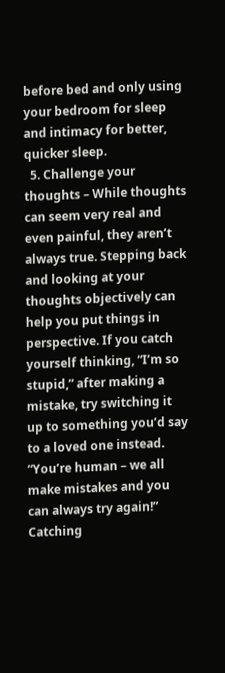before bed and only using your bedroom for sleep and intimacy for better, quicker sleep.
  5. Challenge your thoughts – While thoughts can seem very real and even painful, they aren’t always true. Stepping back and looking at your thoughts objectively can help you put things in perspective. If you catch yourself thinking, “I’m so stupid,” after making a mistake, try switching it up to something you’d say to a loved one instead. “You’re human – we all make mistakes and you can always try again!” Catching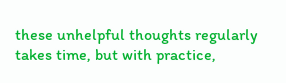these unhelpful thoughts regularly takes time, but with practice,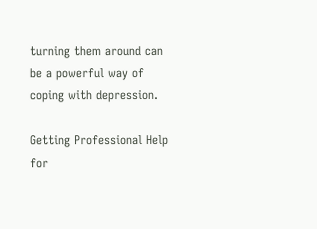turning them around can be a powerful way of coping with depression.

Getting Professional Help for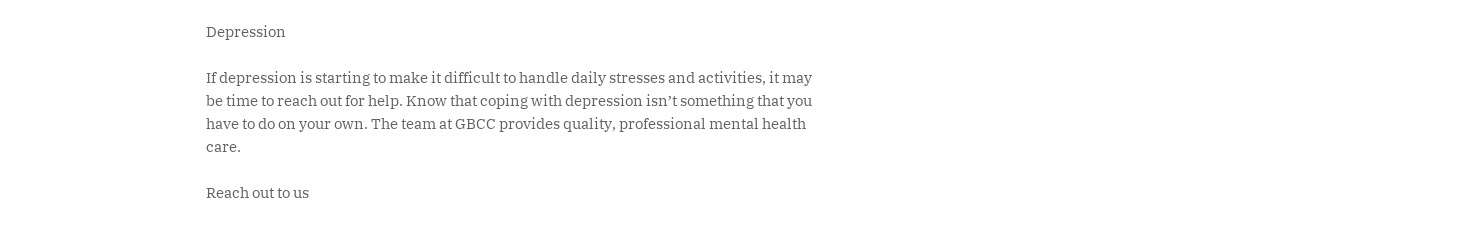Depression

If depression is starting to make it difficult to handle daily stresses and activities, it may be time to reach out for help. Know that coping with depression isn’t something that you have to do on your own. The team at GBCC provides quality, professional mental health care.

Reach out to us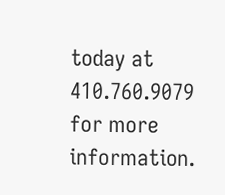today at 410.760.9079 for more information.